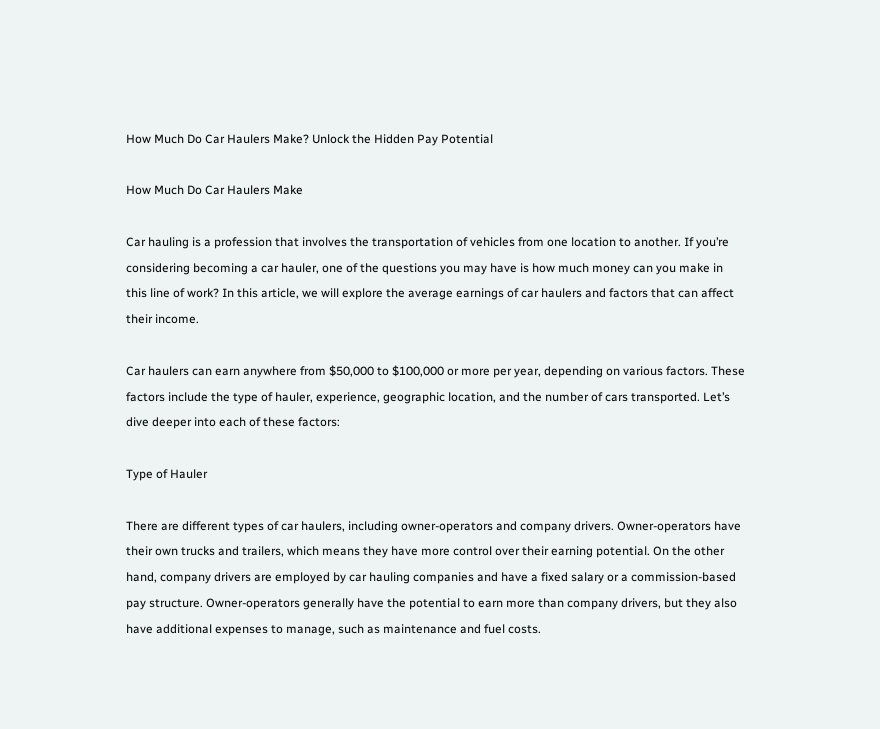How Much Do Car Haulers Make? Unlock the Hidden Pay Potential

How Much Do Car Haulers Make

Car hauling is a profession that involves the transportation of vehicles from one location to another. If you’re considering becoming a car hauler, one of the questions you may have is how much money can you make in this line of work? In this article, we will explore the average earnings of car haulers and factors that can affect their income.

Car haulers can earn anywhere from $50,000 to $100,000 or more per year, depending on various factors. These factors include the type of hauler, experience, geographic location, and the number of cars transported. Let’s dive deeper into each of these factors:

Type of Hauler

There are different types of car haulers, including owner-operators and company drivers. Owner-operators have their own trucks and trailers, which means they have more control over their earning potential. On the other hand, company drivers are employed by car hauling companies and have a fixed salary or a commission-based pay structure. Owner-operators generally have the potential to earn more than company drivers, but they also have additional expenses to manage, such as maintenance and fuel costs.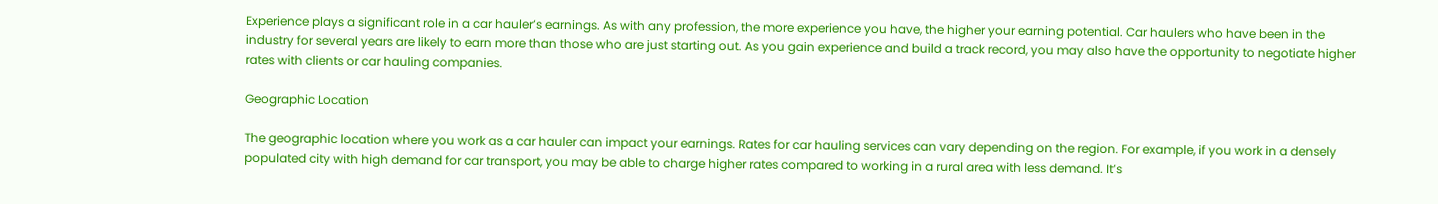Experience plays a significant role in a car hauler’s earnings. As with any profession, the more experience you have, the higher your earning potential. Car haulers who have been in the industry for several years are likely to earn more than those who are just starting out. As you gain experience and build a track record, you may also have the opportunity to negotiate higher rates with clients or car hauling companies.

Geographic Location

The geographic location where you work as a car hauler can impact your earnings. Rates for car hauling services can vary depending on the region. For example, if you work in a densely populated city with high demand for car transport, you may be able to charge higher rates compared to working in a rural area with less demand. It’s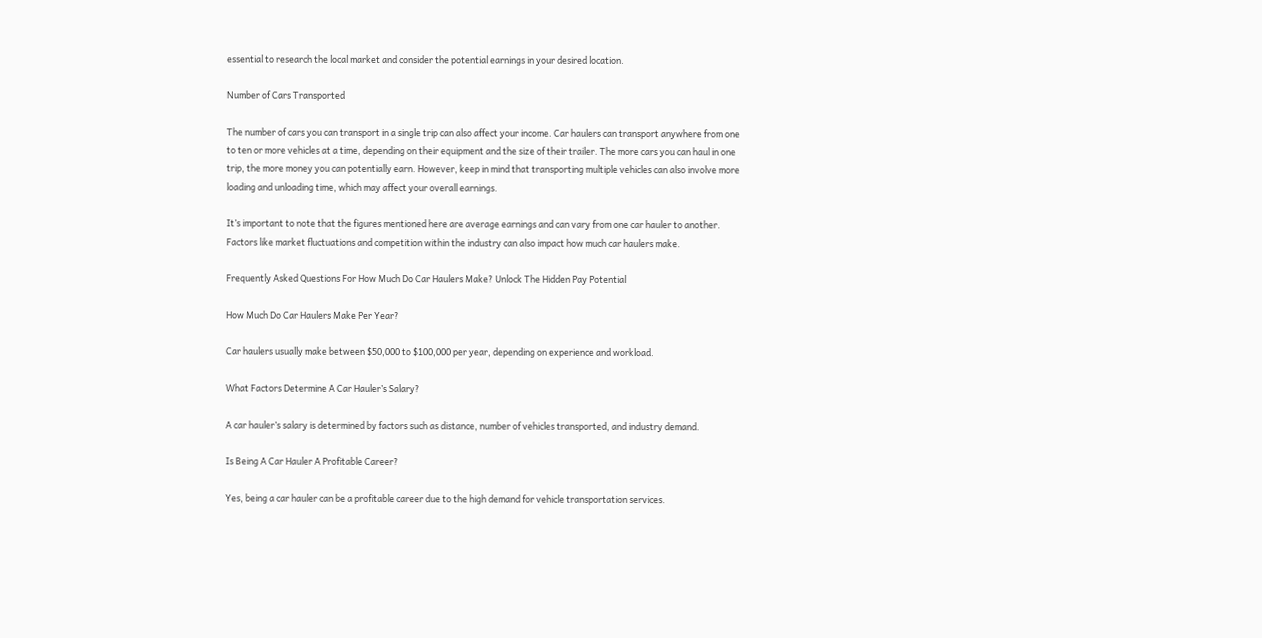essential to research the local market and consider the potential earnings in your desired location.

Number of Cars Transported

The number of cars you can transport in a single trip can also affect your income. Car haulers can transport anywhere from one to ten or more vehicles at a time, depending on their equipment and the size of their trailer. The more cars you can haul in one trip, the more money you can potentially earn. However, keep in mind that transporting multiple vehicles can also involve more loading and unloading time, which may affect your overall earnings.

It’s important to note that the figures mentioned here are average earnings and can vary from one car hauler to another. Factors like market fluctuations and competition within the industry can also impact how much car haulers make.

Frequently Asked Questions For How Much Do Car Haulers Make? Unlock The Hidden Pay Potential

How Much Do Car Haulers Make Per Year?

Car haulers usually make between $50,000 to $100,000 per year, depending on experience and workload.

What Factors Determine A Car Hauler’s Salary?

A car hauler’s salary is determined by factors such as distance, number of vehicles transported, and industry demand.

Is Being A Car Hauler A Profitable Career?

Yes, being a car hauler can be a profitable career due to the high demand for vehicle transportation services.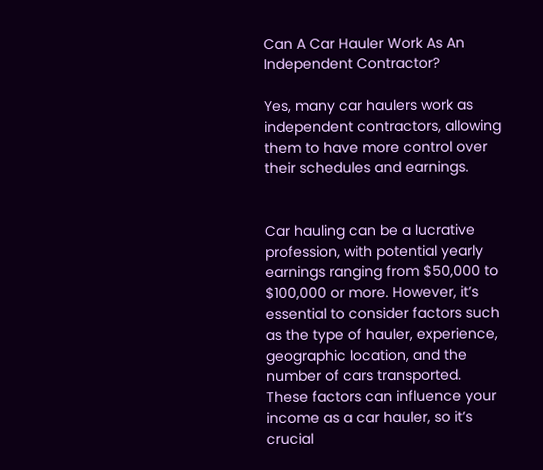Can A Car Hauler Work As An Independent Contractor?

Yes, many car haulers work as independent contractors, allowing them to have more control over their schedules and earnings.


Car hauling can be a lucrative profession, with potential yearly earnings ranging from $50,000 to $100,000 or more. However, it’s essential to consider factors such as the type of hauler, experience, geographic location, and the number of cars transported. These factors can influence your income as a car hauler, so it’s crucial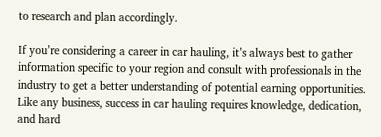to research and plan accordingly.

If you’re considering a career in car hauling, it’s always best to gather information specific to your region and consult with professionals in the industry to get a better understanding of potential earning opportunities. Like any business, success in car hauling requires knowledge, dedication, and hard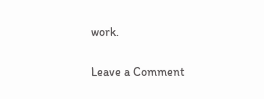work.

Leave a Comment